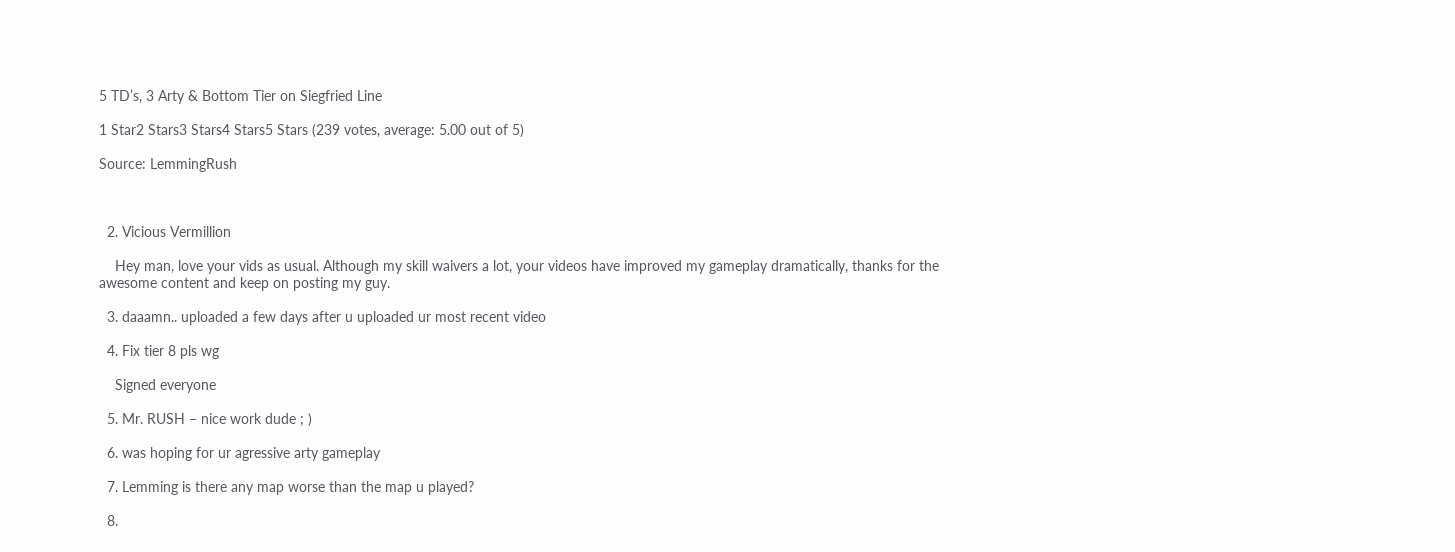5 TD’s, 3 Arty & Bottom Tier on Siegfried Line

1 Star2 Stars3 Stars4 Stars5 Stars (239 votes, average: 5.00 out of 5)

Source: LemmingRush



  2. Vicious Vermillion

    Hey man, love your vids as usual. Although my skill waivers a lot, your videos have improved my gameplay dramatically, thanks for the awesome content and keep on posting my guy.

  3. daaamn.. uploaded a few days after u uploaded ur most recent video

  4. Fix tier 8 pls wg

    Signed everyone

  5. Mr. RUSH – nice work dude ; )

  6. was hoping for ur agressive arty gameplay

  7. Lemming is there any map worse than the map u played?

  8.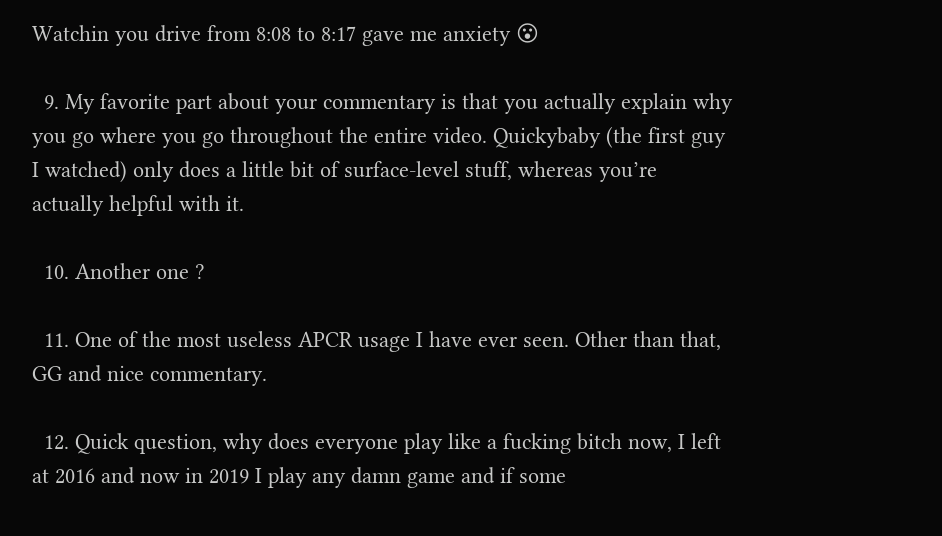Watchin you drive from 8:08 to 8:17 gave me anxiety 😮

  9. My favorite part about your commentary is that you actually explain why you go where you go throughout the entire video. Quickybaby (the first guy I watched) only does a little bit of surface-level stuff, whereas you’re actually helpful with it.

  10. Another one ?

  11. One of the most useless APCR usage I have ever seen. Other than that, GG and nice commentary.

  12. Quick question, why does everyone play like a fucking bitch now, I left at 2016 and now in 2019 I play any damn game and if some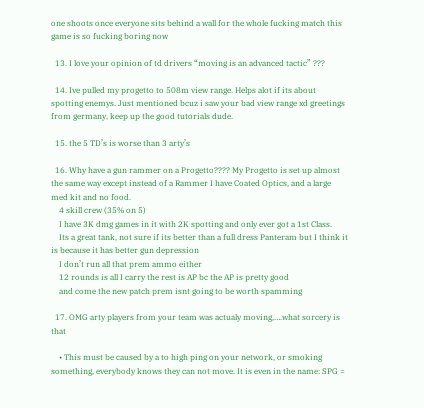one shoots once everyone sits behind a wall for the whole fucking match this game is so fucking boring now

  13. I love your opinion of td drivers “moving is an advanced tactic” ???

  14. Ive pulled my progetto to 508m view range. Helps alot if its about spotting enemys. Just mentioned bcuz i saw your bad view range xd greetings from germany, keep up the good tutorials dude.

  15. the 5 TD’s is worse than 3 arty’s

  16. Why have a gun rammer on a Progetto???? My Progetto is set up almost the same way except instead of a Rammer I have Coated Optics, and a large med kit and no food.
    4 skill crew (35% on 5)
    I have 3K dmg games in it with 2K spotting and only ever got a 1st Class.
    Its a great tank, not sure if its better than a full dress Panteram but I think it is because it has better gun depression
    I don’t run all that prem ammo either
    12 rounds is all I carry the rest is AP bc the AP is pretty good
    and come the new patch prem isnt going to be worth spamming

  17. OMG arty players from your team was actualy moving,….what sorcery is that

    • This must be caused by a to high ping on your network, or smoking something, everybody knows they can not move. It is even in the name: SPG =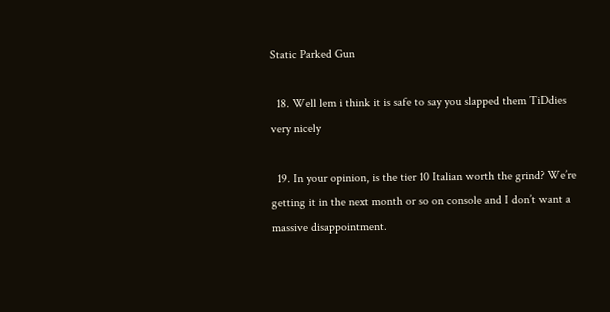Static Parked Gun

  18. Well lem i think it is safe to say you slapped them TiDdies very nicely

  19. In your opinion, is the tier 10 Italian worth the grind? We’re getting it in the next month or so on console and I don’t want a massive disappointment.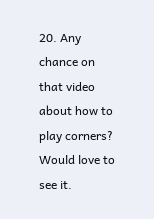20. Any chance on that video about how to play corners? Would love to see it.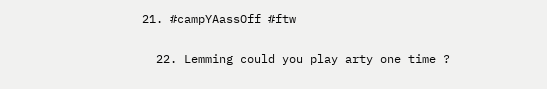21. #campYAassOff #ftw

  22. Lemming could you play arty one time ?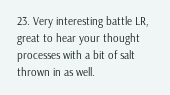23. Very interesting battle LR, great to hear your thought processes with a bit of salt thrown in as well.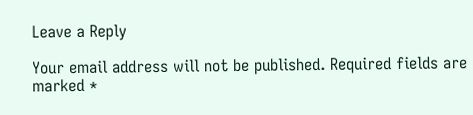Leave a Reply

Your email address will not be published. Required fields are marked *